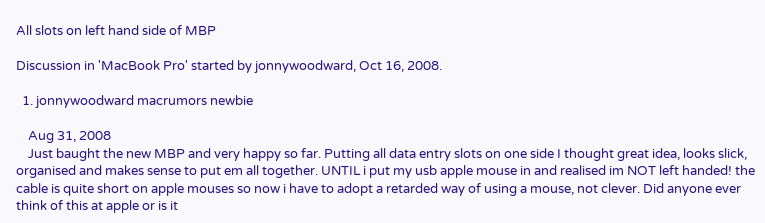All slots on left hand side of MBP

Discussion in 'MacBook Pro' started by jonnywoodward, Oct 16, 2008.

  1. jonnywoodward macrumors newbie

    Aug 31, 2008
    Just baught the new MBP and very happy so far. Putting all data entry slots on one side I thought great idea, looks slick, organised and makes sense to put em all together. UNTIL i put my usb apple mouse in and realised im NOT left handed! the cable is quite short on apple mouses so now i have to adopt a retarded way of using a mouse, not clever. Did anyone ever think of this at apple or is it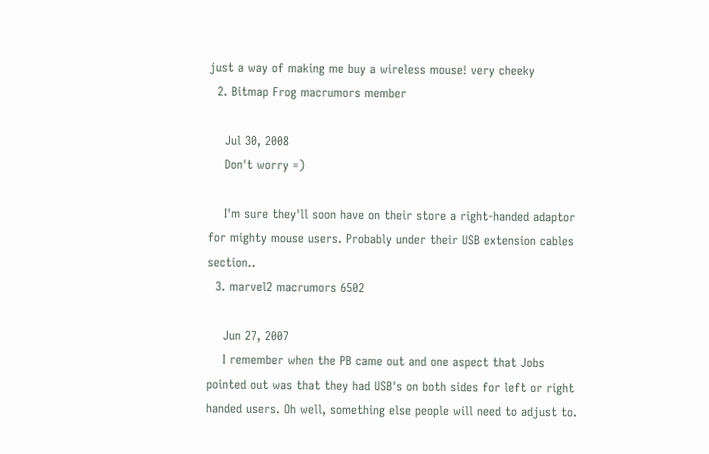just a way of making me buy a wireless mouse! very cheeky
  2. Bitmap Frog macrumors member

    Jul 30, 2008
    Don't worry =)

    I'm sure they'll soon have on their store a right-handed adaptor for mighty mouse users. Probably under their USB extension cables section..
  3. marvel2 macrumors 6502

    Jun 27, 2007
    I remember when the PB came out and one aspect that Jobs pointed out was that they had USB's on both sides for left or right handed users. Oh well, something else people will need to adjust to.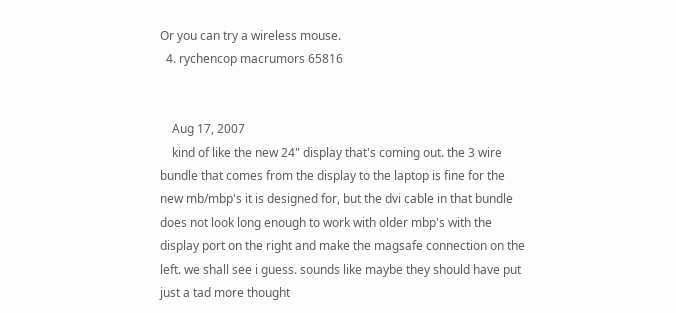Or you can try a wireless mouse.
  4. rychencop macrumors 65816


    Aug 17, 2007
    kind of like the new 24" display that's coming out. the 3 wire bundle that comes from the display to the laptop is fine for the new mb/mbp's it is designed for, but the dvi cable in that bundle does not look long enough to work with older mbp's with the display port on the right and make the magsafe connection on the left. we shall see i guess. sounds like maybe they should have put just a tad more thought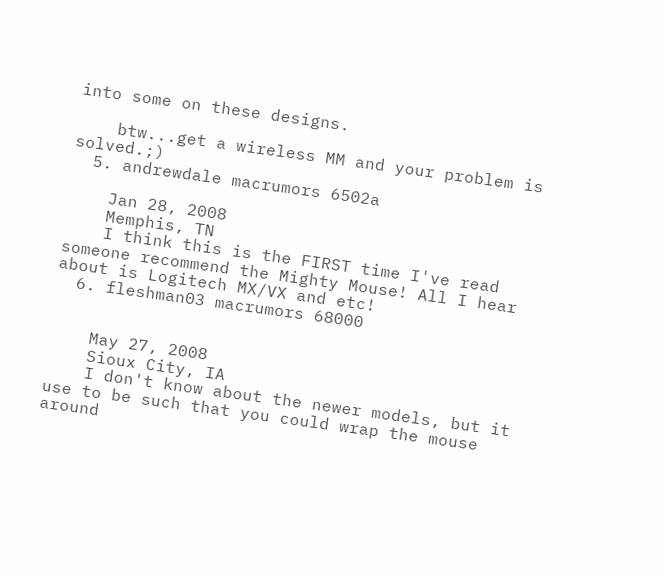into some on these designs.

    btw...get a wireless MM and your problem is solved.;)
  5. andrewdale macrumors 6502a

    Jan 28, 2008
    Memphis, TN
    I think this is the FIRST time I've read someone recommend the Mighty Mouse! All I hear about is Logitech MX/VX and etc!
  6. fleshman03 macrumors 68000


    May 27, 2008
    Sioux City, IA
    I don't know about the newer models, but it use to be such that you could wrap the mouse around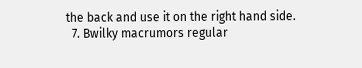the back and use it on the right hand side.
  7. Bwilky macrumors regular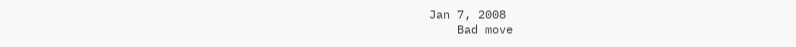Jan 7, 2008
    Bad move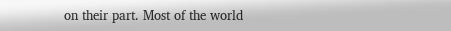on their part. Most of the world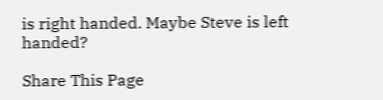is right handed. Maybe Steve is left handed?

Share This Page